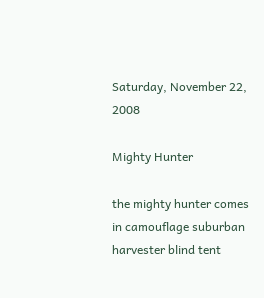Saturday, November 22, 2008

Mighty Hunter

the mighty hunter comes in camouflage suburban harvester blind tent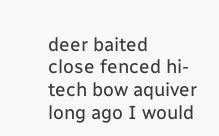deer baited close fenced hi-tech bow aquiver long ago I would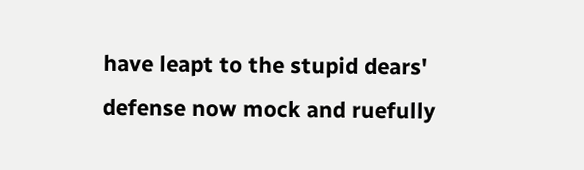have leapt to the stupid dears' defense now mock and ruefully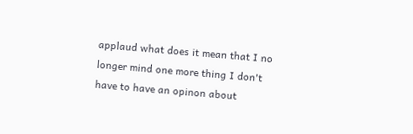applaud what does it mean that I no longer mind one more thing I don't have to have an opinon about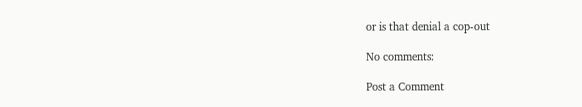or is that denial a cop-out

No comments:

Post a Comment